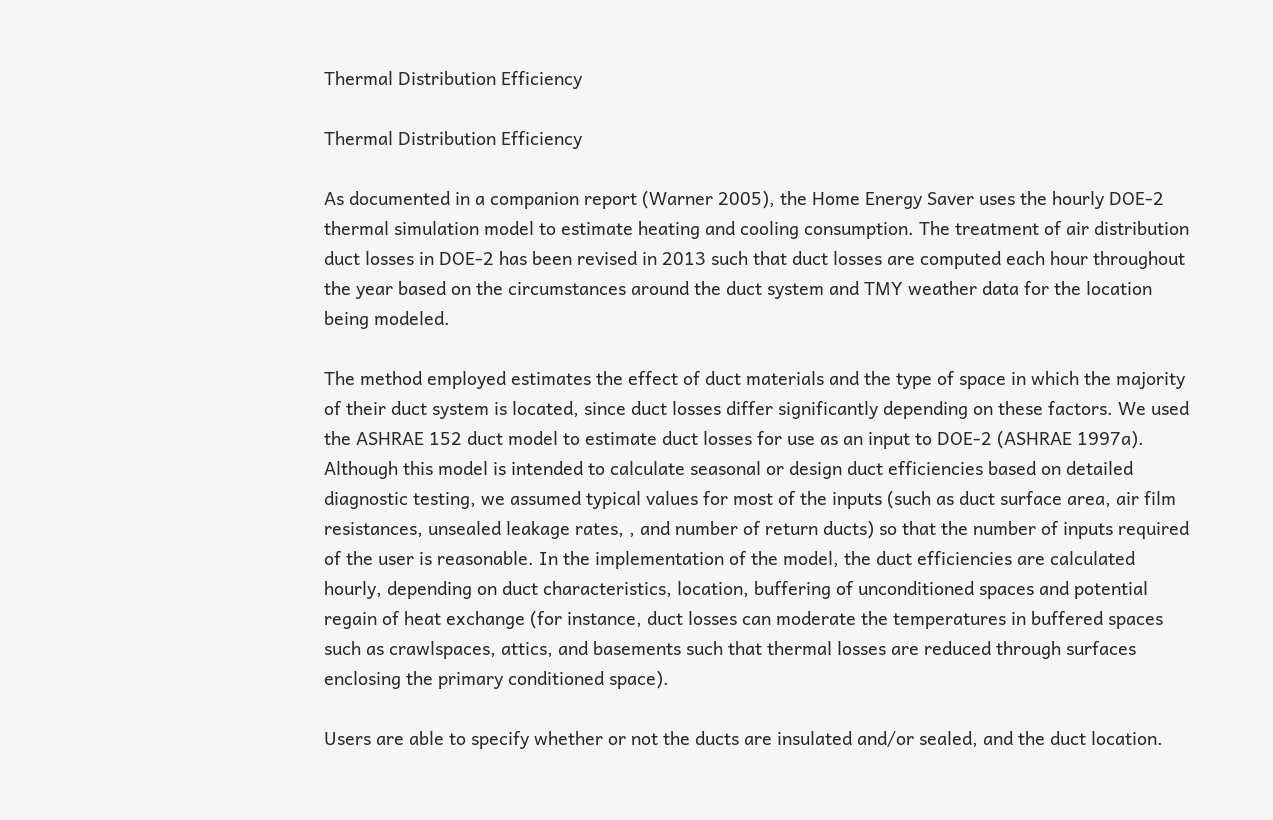Thermal Distribution Efficiency

Thermal Distribution Efficiency

As documented in a companion report (Warner 2005), the Home Energy Saver uses the hourly DOE-2 thermal simulation model to estimate heating and cooling consumption. The treatment of air distribution duct losses in DOE-2 has been revised in 2013 such that duct losses are computed each hour throughout the year based on the circumstances around the duct system and TMY weather data for the location being modeled.

The method employed estimates the effect of duct materials and the type of space in which the majority of their duct system is located, since duct losses differ significantly depending on these factors. We used the ASHRAE 152 duct model to estimate duct losses for use as an input to DOE-2 (ASHRAE 1997a). Although this model is intended to calculate seasonal or design duct efficiencies based on detailed diagnostic testing, we assumed typical values for most of the inputs (such as duct surface area, air film resistances, unsealed leakage rates, , and number of return ducts) so that the number of inputs required of the user is reasonable. In the implementation of the model, the duct efficiencies are calculated hourly, depending on duct characteristics, location, buffering of unconditioned spaces and potential regain of heat exchange (for instance, duct losses can moderate the temperatures in buffered spaces such as crawlspaces, attics, and basements such that thermal losses are reduced through surfaces enclosing the primary conditioned space).

Users are able to specify whether or not the ducts are insulated and/or sealed, and the duct location.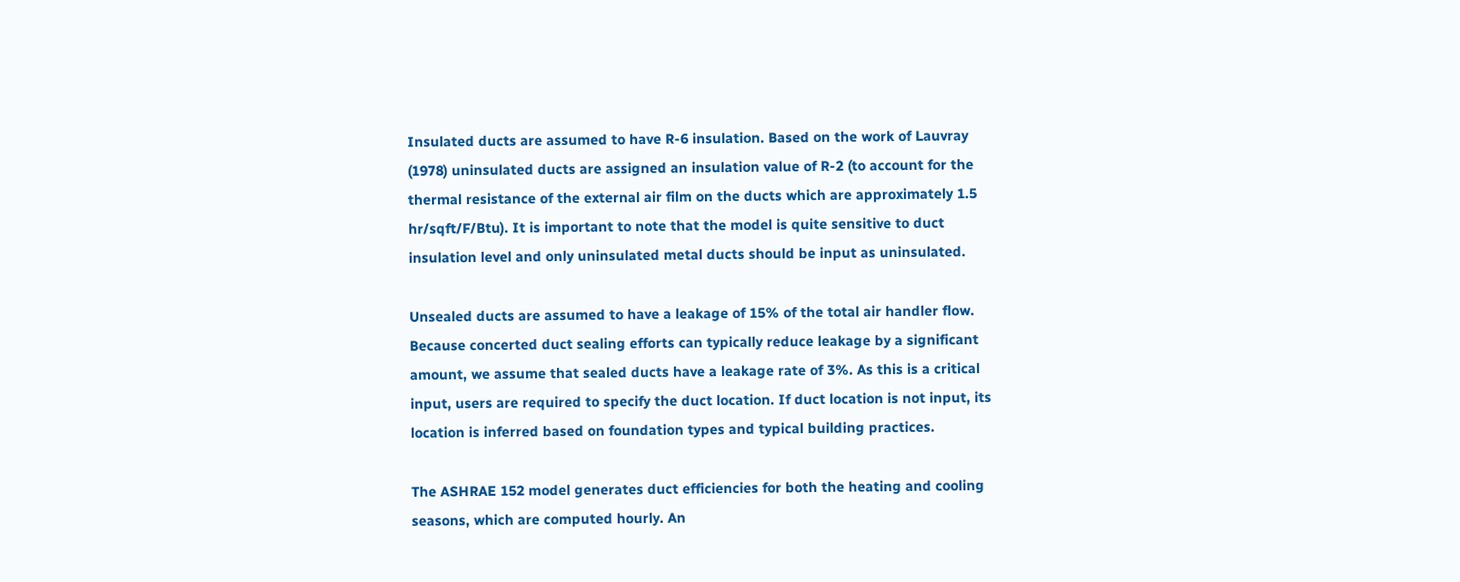Insulated ducts are assumed to have R-6 insulation. Based on the work of Lauvray (1978) uninsulated ducts are assigned an insulation value of R-2 (to account for the thermal resistance of the external air film on the ducts which are approximately 1.5 hr/sqft/F/Btu). It is important to note that the model is quite sensitive to duct insulation level and only uninsulated metal ducts should be input as uninsulated.

Unsealed ducts are assumed to have a leakage of 15% of the total air handler flow. Because concerted duct sealing efforts can typically reduce leakage by a significant amount, we assume that sealed ducts have a leakage rate of 3%. As this is a critical input, users are required to specify the duct location. If duct location is not input, its location is inferred based on foundation types and typical building practices.

The ASHRAE 152 model generates duct efficiencies for both the heating and cooling seasons, which are computed hourly. An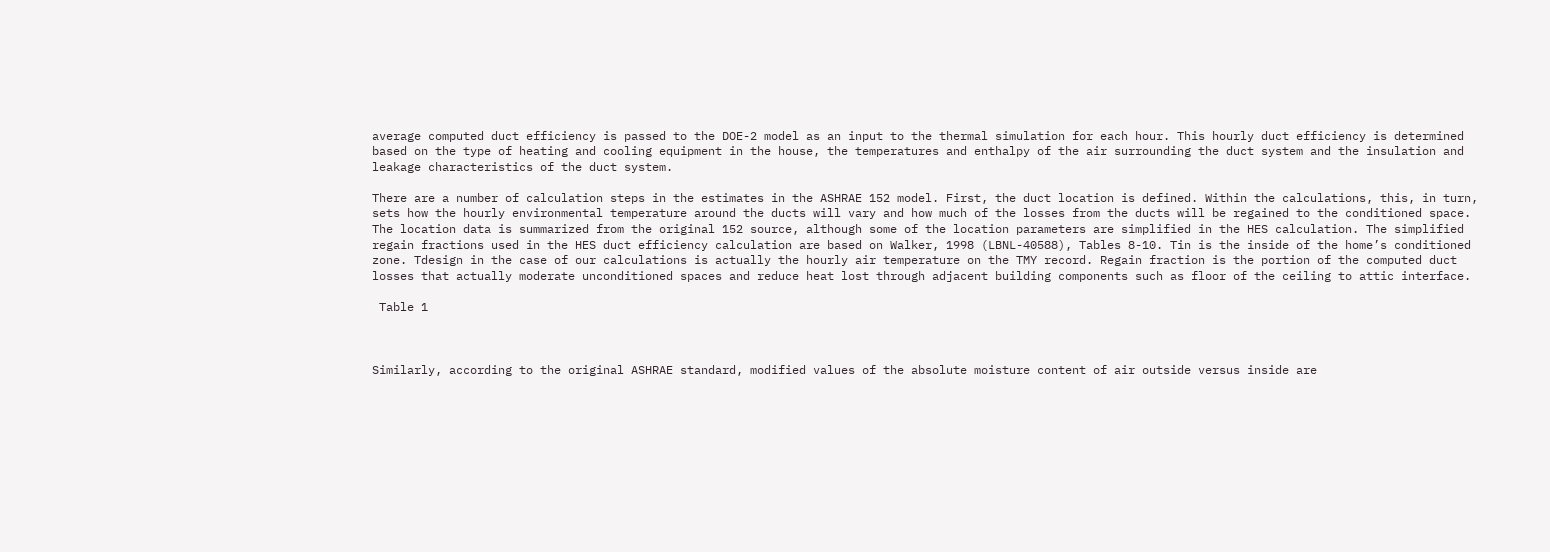average computed duct efficiency is passed to the DOE-2 model as an input to the thermal simulation for each hour. This hourly duct efficiency is determined based on the type of heating and cooling equipment in the house, the temperatures and enthalpy of the air surrounding the duct system and the insulation and leakage characteristics of the duct system.

There are a number of calculation steps in the estimates in the ASHRAE 152 model. First, the duct location is defined. Within the calculations, this, in turn, sets how the hourly environmental temperature around the ducts will vary and how much of the losses from the ducts will be regained to the conditioned space. The location data is summarized from the original 152 source, although some of the location parameters are simplified in the HES calculation. The simplified regain fractions used in the HES duct efficiency calculation are based on Walker, 1998 (LBNL-40588), Tables 8-10. Tin is the inside of the home’s conditioned zone. Tdesign in the case of our calculations is actually the hourly air temperature on the TMY record. Regain fraction is the portion of the computed duct losses that actually moderate unconditioned spaces and reduce heat lost through adjacent building components such as floor of the ceiling to attic interface.

 Table 1



Similarly, according to the original ASHRAE standard, modified values of the absolute moisture content of air outside versus inside are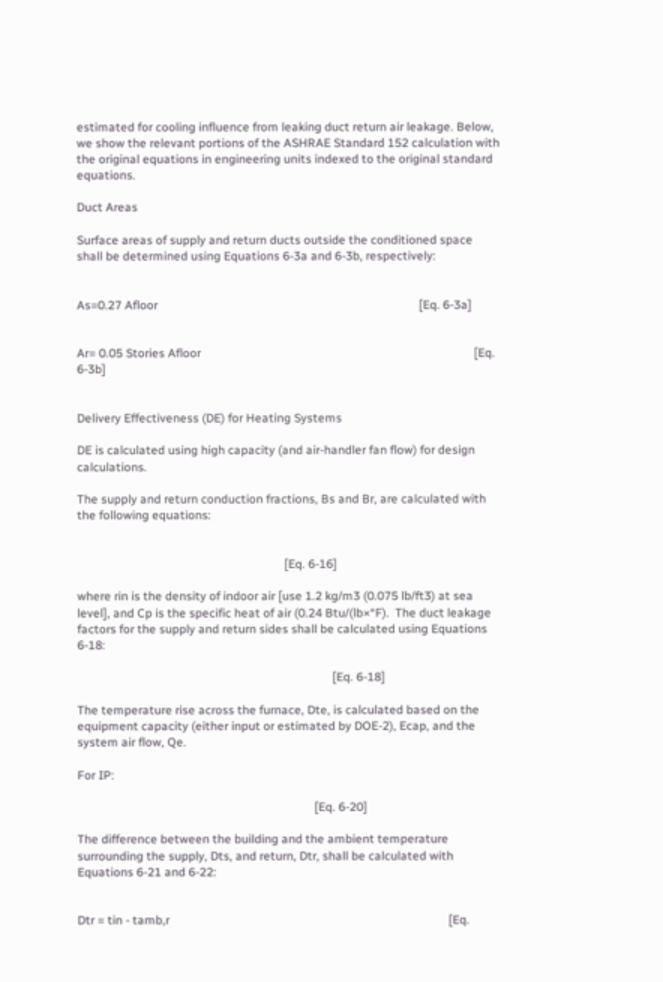estimated for cooling influence from leaking duct return air leakage. Below, we show the relevant portions of the ASHRAE Standard 152 calculation with the original equations in engineering units indexed to the original standard equations.

Duct Areas

Surface areas of supply and return ducts outside the conditioned space shall be determined using Equations 6-3a and 6-3b, respectively:


As=0.27 Afloor                                                                                       [Eq. 6-3a]


Ar= 0.05 Stories Afloor                                                                                           [Eq. 6-3b]


Delivery Effectiveness (DE) for Heating Systems

DE is calculated using high capacity (and air-handler fan flow) for design calculations.

The supply and return conduction fractions, Bs and Br, are calculated with the following equations:


                                                                     [Eq. 6-16]

where rin is the density of indoor air [use 1.2 kg/m3 (0.075 lb/ft3) at sea level], and Cp is the specific heat of air (0.24 Btu/(lb×°F).  The duct leakage factors for the supply and return sides shall be calculated using Equations 6-18:

                                                                                     [Eq. 6-18]

The temperature rise across the furnace, Dte, is calculated based on the equipment capacity (either input or estimated by DOE-2), Ecap, and the system air flow, Qe.

For IP:

                                                                               [Eq. 6-20]

The difference between the building and the ambient temperature surrounding the supply, Dts, and return, Dtr, shall be calculated with Equations 6-21 and 6-22:


Dtr = tin - tamb,r                                                                                             [Eq.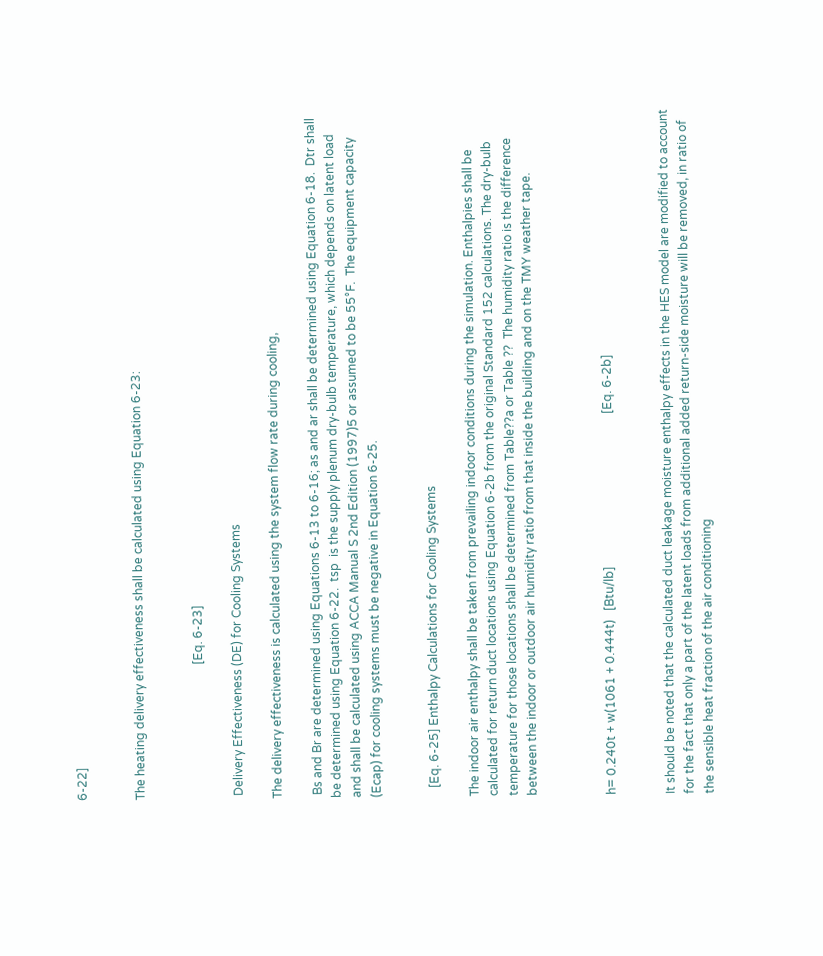6-22]


The heating delivery effectiveness shall be calculated using Equation 6-23:


                                             [Eq. 6-23]

 Delivery Effectiveness (DE) for Cooling Systems

The delivery effectiveness is calculated using the system flow rate during cooling,

 Bs and Br are determined using Equations 6-13 to 6-16; as and ar shall be determined using Equation 6-18.  Dtr shall be determined using Equation 6-22.  tsp  is the supply plenum dry-bulb temperature, which depends on latent load and shall be calculated using ACCA Manual S 2nd Edition (1997)5 or assumed to be 55°F.  The equipment capacity (Ecap) for cooling systems must be negative in Equation 6-25.


   [Eq. 6-25] Enthalpy Calculations for Cooling Systems

The indoor air enthalpy shall be taken from prevailing indoor conditions during the simulation. Enthalpies shall be calculated for return duct locations using Equation 6-2b from the original Standard 152 calculations. The dry-bulb temperature for those locations shall be determined from Table??a or Table ??  The humidity ratio is the difference between the indoor or outdoor air humidity ratio from that inside the building and on the TMY weather tape.



h= 0.240t + w(1061 + 0.444t)   [Btu/lb]                                                   [Eq. 6-2b]


It should be noted that the calculated duct leakage moisture enthalpy effects in the HES model are modified to account for the fact that only a part of the latent loads from additional added return-side moisture will be removed, in ratio of the sensible heat fraction of the air conditioning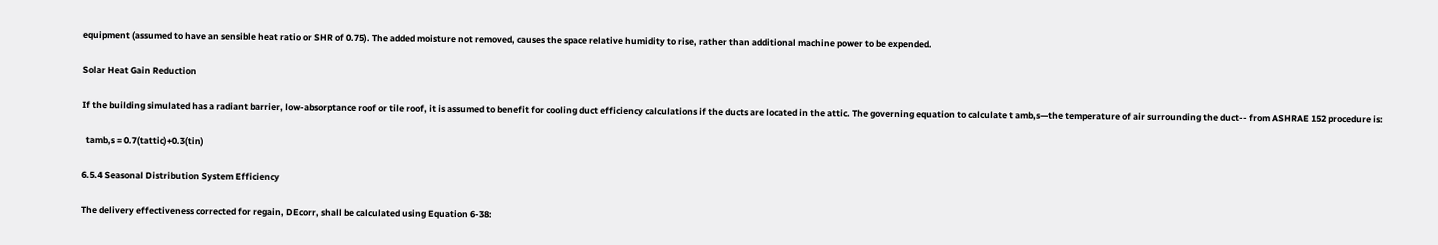equipment (assumed to have an sensible heat ratio or SHR of 0.75). The added moisture not removed, causes the space relative humidity to rise, rather than additional machine power to be expended.

Solar Heat Gain Reduction

If the building simulated has a radiant barrier, low-absorptance roof or tile roof, it is assumed to benefit for cooling duct efficiency calculations if the ducts are located in the attic. The governing equation to calculate t amb,s—the temperature of air surrounding the duct-- from ASHRAE 152 procedure is:

  tamb,s = 0.7(tattic)+0.3(tin)

6.5.4 Seasonal Distribution System Efficiency

The delivery effectiveness corrected for regain, DEcorr, shall be calculated using Equation 6-38: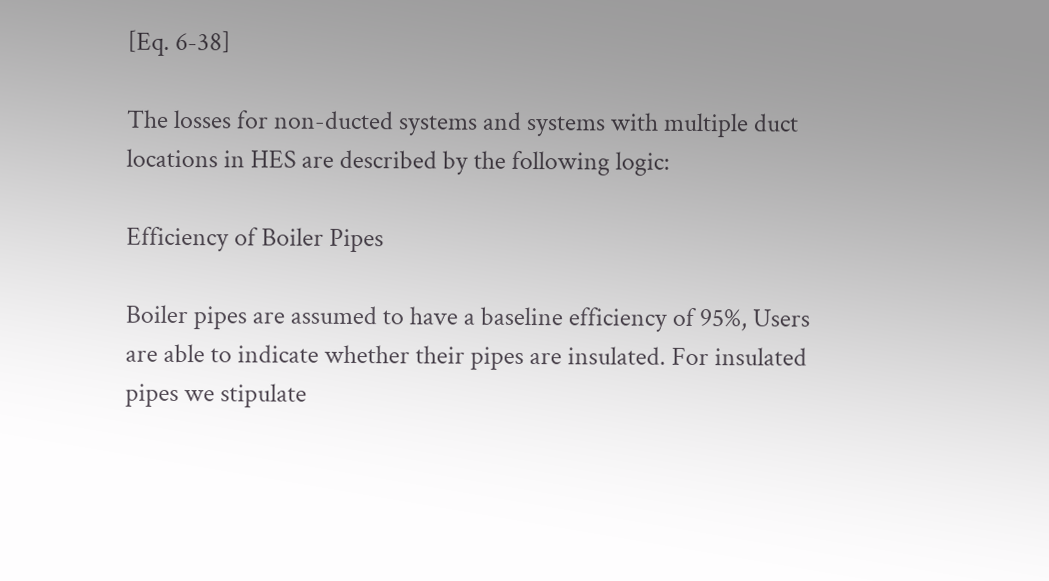[Eq. 6-38]

The losses for non-ducted systems and systems with multiple duct locations in HES are described by the following logic:

Efficiency of Boiler Pipes

Boiler pipes are assumed to have a baseline efficiency of 95%, Users are able to indicate whether their pipes are insulated. For insulated pipes we stipulate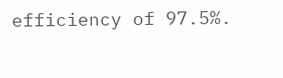efficiency of 97.5%.